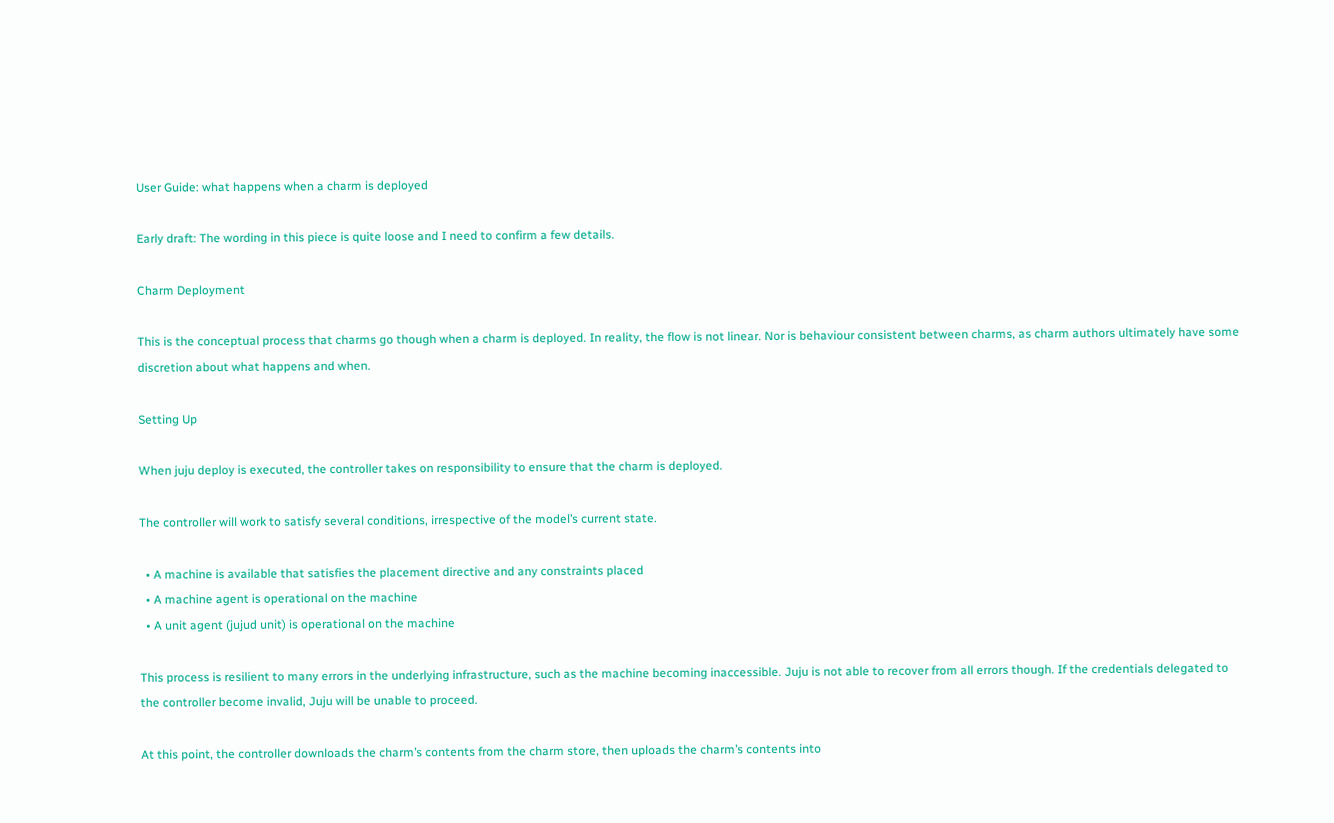User Guide: what happens when a charm is deployed

Early draft: The wording in this piece is quite loose and I need to confirm a few details.

Charm Deployment

This is the conceptual process that charms go though when a charm is deployed. In reality, the flow is not linear. Nor is behaviour consistent between charms, as charm authors ultimately have some discretion about what happens and when.

Setting Up

When juju deploy is executed, the controller takes on responsibility to ensure that the charm is deployed.

The controller will work to satisfy several conditions, irrespective of the model’s current state.

  • A machine is available that satisfies the placement directive and any constraints placed
  • A machine agent is operational on the machine
  • A unit agent (jujud unit) is operational on the machine

This process is resilient to many errors in the underlying infrastructure, such as the machine becoming inaccessible. Juju is not able to recover from all errors though. If the credentials delegated to the controller become invalid, Juju will be unable to proceed.

At this point, the controller downloads the charm’s contents from the charm store, then uploads the charm’s contents into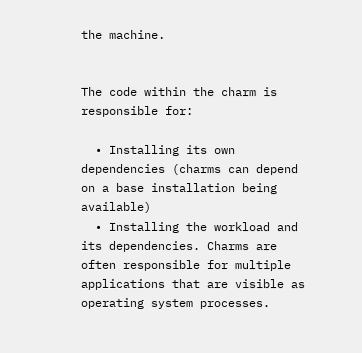the machine.


The code within the charm is responsible for:

  • Installing its own dependencies (charms can depend on a base installation being available)
  • Installing the workload and its dependencies. Charms are often responsible for multiple applications that are visible as operating system processes.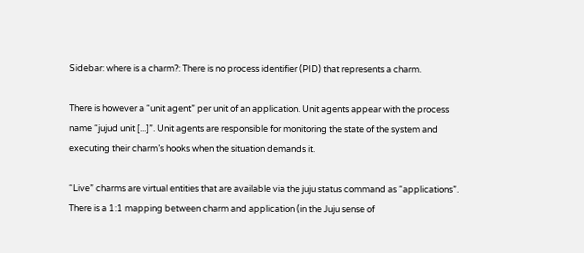Sidebar: where is a charm?: There is no process identifier (PID) that represents a charm.

There is however a “unit agent” per unit of an application. Unit agents appear with the process name “jujud unit [...]”. Unit agents are responsible for monitoring the state of the system and executing their charm’s hooks when the situation demands it.

“Live” charms are virtual entities that are available via the juju status command as “applications”. There is a 1:1 mapping between charm and application (in the Juju sense of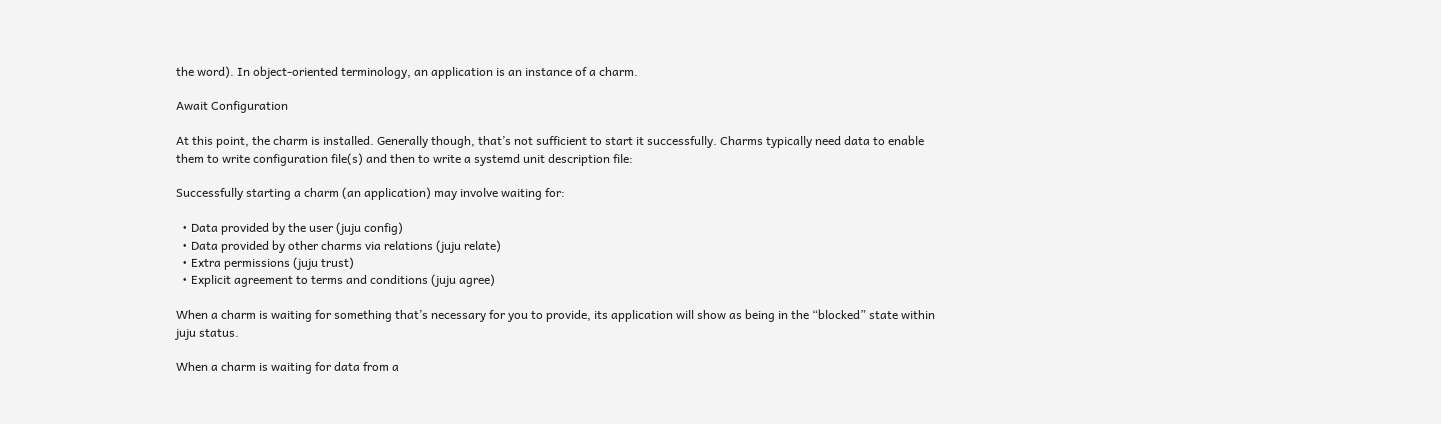the word). In object-oriented terminology, an application is an instance of a charm.

Await Configuration

At this point, the charm is installed. Generally though, that’s not sufficient to start it successfully. Charms typically need data to enable them to write configuration file(s) and then to write a systemd unit description file:

Successfully starting a charm (an application) may involve waiting for:

  • Data provided by the user (juju config)
  • Data provided by other charms via relations (juju relate)
  • Extra permissions (juju trust)
  • Explicit agreement to terms and conditions (juju agree)

When a charm is waiting for something that’s necessary for you to provide, its application will show as being in the “blocked” state within juju status.

When a charm is waiting for data from a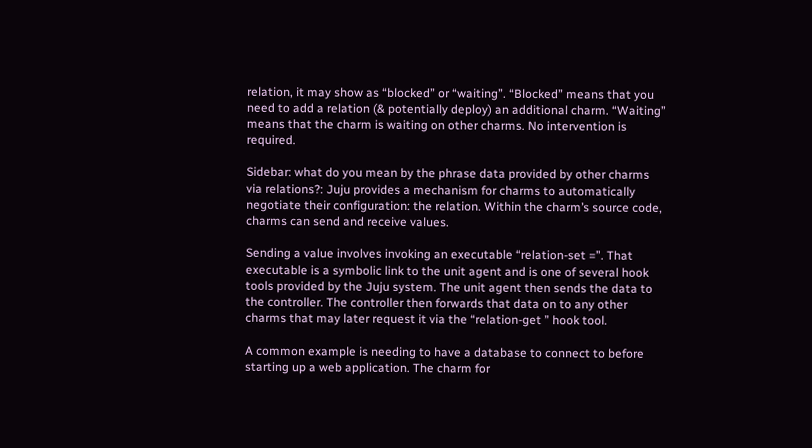relation, it may show as “blocked” or “waiting”. “Blocked” means that you need to add a relation (& potentially deploy) an additional charm. “Waiting” means that the charm is waiting on other charms. No intervention is required.

Sidebar: what do you mean by the phrase data provided by other charms via relations?: Juju provides a mechanism for charms to automatically negotiate their configuration: the relation. Within the charm’s source code, charms can send and receive values.

Sending a value involves invoking an executable “relation-set =”. That executable is a symbolic link to the unit agent and is one of several hook tools provided by the Juju system. The unit agent then sends the data to the controller. The controller then forwards that data on to any other charms that may later request it via the “relation-get ” hook tool.

A common example is needing to have a database to connect to before starting up a web application. The charm for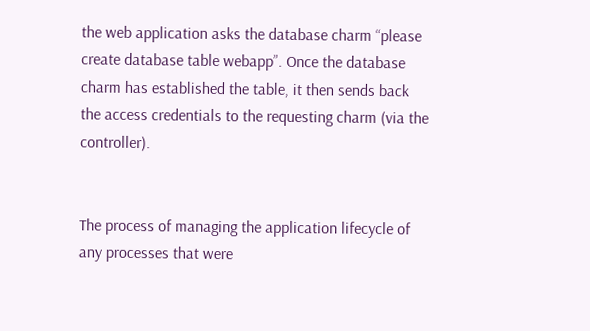the web application asks the database charm “please create database table webapp”. Once the database charm has established the table, it then sends back the access credentials to the requesting charm (via the controller).


The process of managing the application lifecycle of any processes that were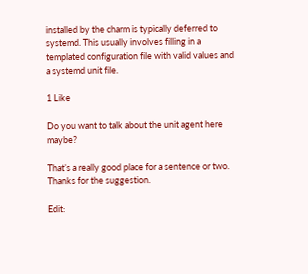installed by the charm is typically deferred to systemd. This usually involves filling in a templated configuration file with valid values and a systemd unit file.

1 Like

Do you want to talk about the unit agent here maybe?

That’s a really good place for a sentence or two. Thanks for the suggestion.

Edit: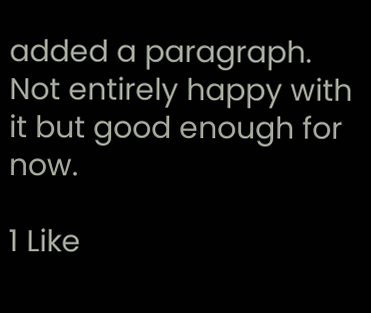added a paragraph. Not entirely happy with it but good enough for now.

1 Like